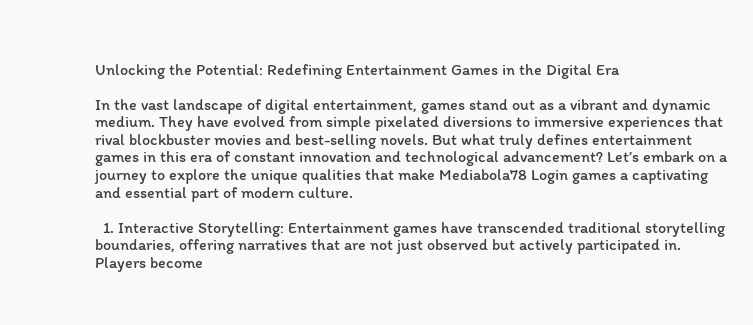Unlocking the Potential: Redefining Entertainment Games in the Digital Era

In the vast landscape of digital entertainment, games stand out as a vibrant and dynamic medium. They have evolved from simple pixelated diversions to immersive experiences that rival blockbuster movies and best-selling novels. But what truly defines entertainment games in this era of constant innovation and technological advancement? Let’s embark on a journey to explore the unique qualities that make Mediabola78 Login games a captivating and essential part of modern culture.

  1. Interactive Storytelling: Entertainment games have transcended traditional storytelling boundaries, offering narratives that are not just observed but actively participated in. Players become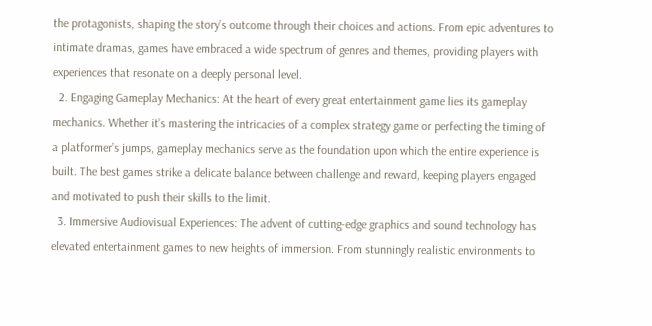the protagonists, shaping the story’s outcome through their choices and actions. From epic adventures to intimate dramas, games have embraced a wide spectrum of genres and themes, providing players with experiences that resonate on a deeply personal level.
  2. Engaging Gameplay Mechanics: At the heart of every great entertainment game lies its gameplay mechanics. Whether it’s mastering the intricacies of a complex strategy game or perfecting the timing of a platformer’s jumps, gameplay mechanics serve as the foundation upon which the entire experience is built. The best games strike a delicate balance between challenge and reward, keeping players engaged and motivated to push their skills to the limit.
  3. Immersive Audiovisual Experiences: The advent of cutting-edge graphics and sound technology has elevated entertainment games to new heights of immersion. From stunningly realistic environments to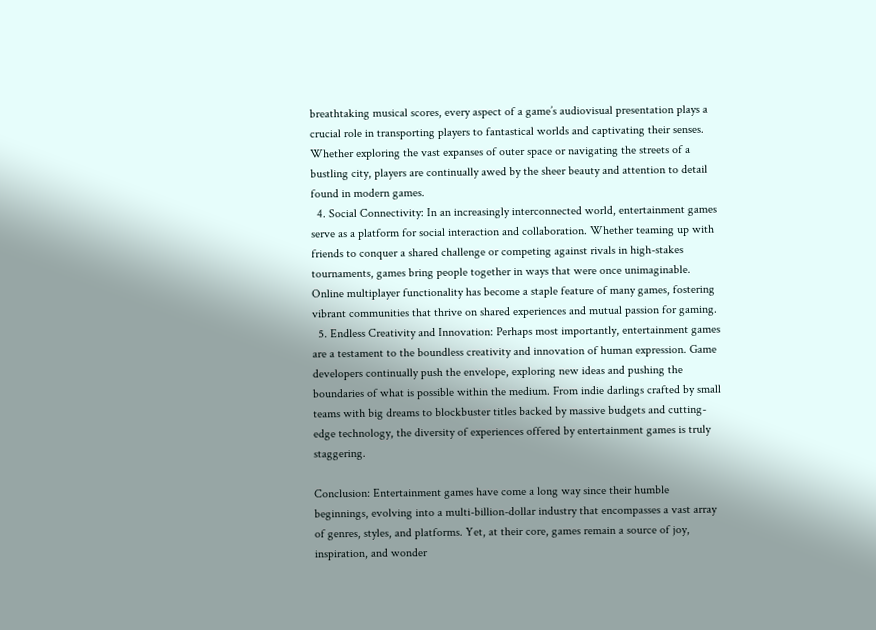breathtaking musical scores, every aspect of a game’s audiovisual presentation plays a crucial role in transporting players to fantastical worlds and captivating their senses. Whether exploring the vast expanses of outer space or navigating the streets of a bustling city, players are continually awed by the sheer beauty and attention to detail found in modern games.
  4. Social Connectivity: In an increasingly interconnected world, entertainment games serve as a platform for social interaction and collaboration. Whether teaming up with friends to conquer a shared challenge or competing against rivals in high-stakes tournaments, games bring people together in ways that were once unimaginable. Online multiplayer functionality has become a staple feature of many games, fostering vibrant communities that thrive on shared experiences and mutual passion for gaming.
  5. Endless Creativity and Innovation: Perhaps most importantly, entertainment games are a testament to the boundless creativity and innovation of human expression. Game developers continually push the envelope, exploring new ideas and pushing the boundaries of what is possible within the medium. From indie darlings crafted by small teams with big dreams to blockbuster titles backed by massive budgets and cutting-edge technology, the diversity of experiences offered by entertainment games is truly staggering.

Conclusion: Entertainment games have come a long way since their humble beginnings, evolving into a multi-billion-dollar industry that encompasses a vast array of genres, styles, and platforms. Yet, at their core, games remain a source of joy, inspiration, and wonder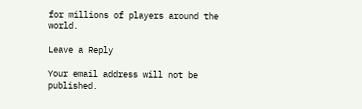for millions of players around the world.

Leave a Reply

Your email address will not be published.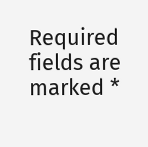Required fields are marked *